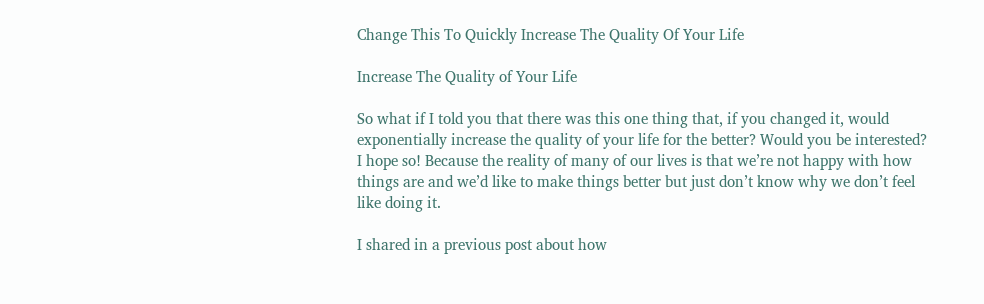Change This To Quickly Increase The Quality Of Your Life

Increase The Quality of Your Life

So what if I told you that there was this one thing that, if you changed it, would exponentially increase the quality of your life for the better? Would you be interested? I hope so! Because the reality of many of our lives is that we’re not happy with how things are and we’d like to make things better but just don’t know why we don’t feel like doing it.

I shared in a previous post about how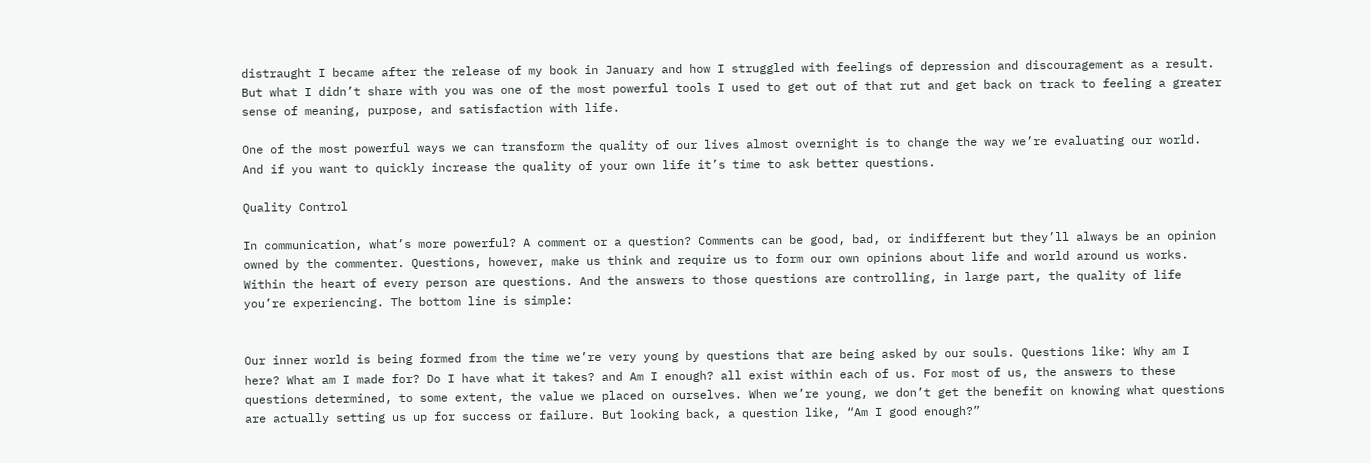distraught I became after the release of my book in January and how I struggled with feelings of depression and discouragement as a result. But what I didn’t share with you was one of the most powerful tools I used to get out of that rut and get back on track to feeling a greater sense of meaning, purpose, and satisfaction with life.

One of the most powerful ways we can transform the quality of our lives almost overnight is to change the way we’re evaluating our world. And if you want to quickly increase the quality of your own life it’s time to ask better questions.

Quality Control

In communication, what’s more powerful? A comment or a question? Comments can be good, bad, or indifferent but they’ll always be an opinion owned by the commenter. Questions, however, make us think and require us to form our own opinions about life and world around us works. Within the heart of every person are questions. And the answers to those questions are controlling, in large part, the quality of life you’re experiencing. The bottom line is simple:


Our inner world is being formed from the time we’re very young by questions that are being asked by our souls. Questions like: Why am I here? What am I made for? Do I have what it takes? and Am I enough? all exist within each of us. For most of us, the answers to these questions determined, to some extent, the value we placed on ourselves. When we’re young, we don’t get the benefit on knowing what questions are actually setting us up for success or failure. But looking back, a question like, “Am I good enough?”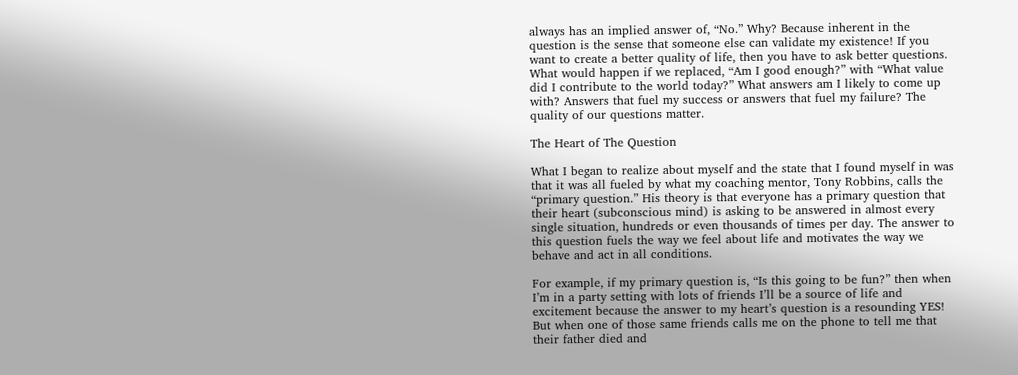always has an implied answer of, “No.” Why? Because inherent in the question is the sense that someone else can validate my existence! If you want to create a better quality of life, then you have to ask better questions. What would happen if we replaced, “Am I good enough?” with “What value did I contribute to the world today?” What answers am I likely to come up with? Answers that fuel my success or answers that fuel my failure? The quality of our questions matter.

The Heart of The Question

What I began to realize about myself and the state that I found myself in was that it was all fueled by what my coaching mentor, Tony Robbins, calls the “primary question.” His theory is that everyone has a primary question that their heart (subconscious mind) is asking to be answered in almost every single situation, hundreds or even thousands of times per day. The answer to this question fuels the way we feel about life and motivates the way we behave and act in all conditions.

For example, if my primary question is, “Is this going to be fun?” then when I’m in a party setting with lots of friends I’ll be a source of life and excitement because the answer to my heart’s question is a resounding YES! But when one of those same friends calls me on the phone to tell me that their father died and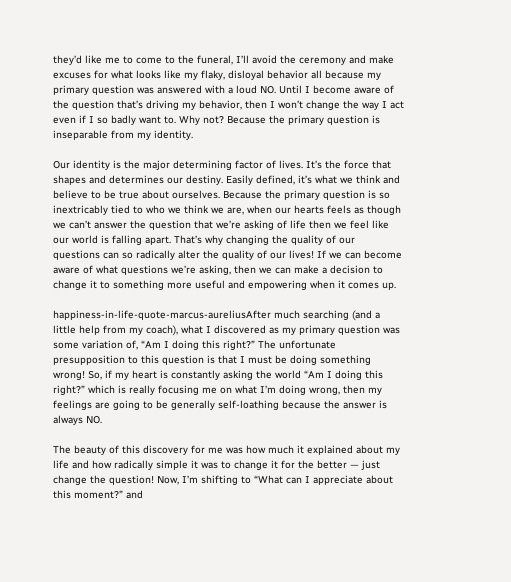they’d like me to come to the funeral, I’ll avoid the ceremony and make excuses for what looks like my flaky, disloyal behavior all because my primary question was answered with a loud NO. Until I become aware of the question that’s driving my behavior, then I won’t change the way I act even if I so badly want to. Why not? Because the primary question is inseparable from my identity.

Our identity is the major determining factor of lives. It’s the force that shapes and determines our destiny. Easily defined, it’s what we think and believe to be true about ourselves. Because the primary question is so inextricably tied to who we think we are, when our hearts feels as though we can’t answer the question that we’re asking of life then we feel like our world is falling apart. That’s why changing the quality of our questions can so radically alter the quality of our lives! If we can become aware of what questions we’re asking, then we can make a decision to change it to something more useful and empowering when it comes up.

happiness-in-life-quote-marcus-aureliusAfter much searching (and a little help from my coach), what I discovered as my primary question was some variation of, “Am I doing this right?” The unfortunate presupposition to this question is that I must be doing something wrong! So, if my heart is constantly asking the world “Am I doing this right?” which is really focusing me on what I’m doing wrong, then my feelings are going to be generally self-loathing because the answer is always NO.

The beauty of this discovery for me was how much it explained about my life and how radically simple it was to change it for the better — just change the question! Now, I’m shifting to “What can I appreciate about this moment?” and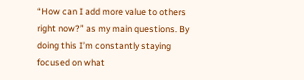“How can I add more value to others right now?” as my main questions. By doing this I’m constantly staying focused on what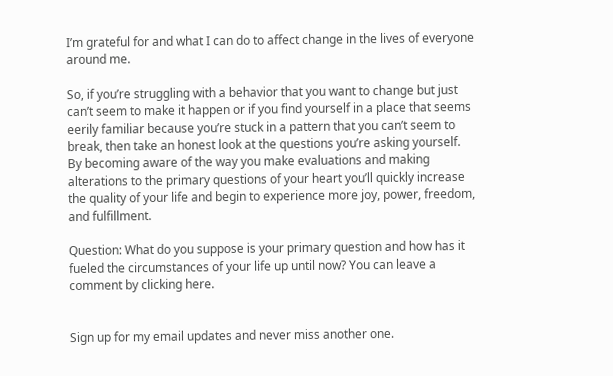I’m grateful for and what I can do to affect change in the lives of everyone around me.

So, if you’re struggling with a behavior that you want to change but just can’t seem to make it happen or if you find yourself in a place that seems eerily familiar because you’re stuck in a pattern that you can’t seem to break, then take an honest look at the questions you’re asking yourself. By becoming aware of the way you make evaluations and making alterations to the primary questions of your heart you’ll quickly increase the quality of your life and begin to experience more joy, power, freedom, and fulfillment.

Question: What do you suppose is your primary question and how has it fueled the circumstances of your life up until now? You can leave a comment by clicking here.


Sign up for my email updates and never miss another one.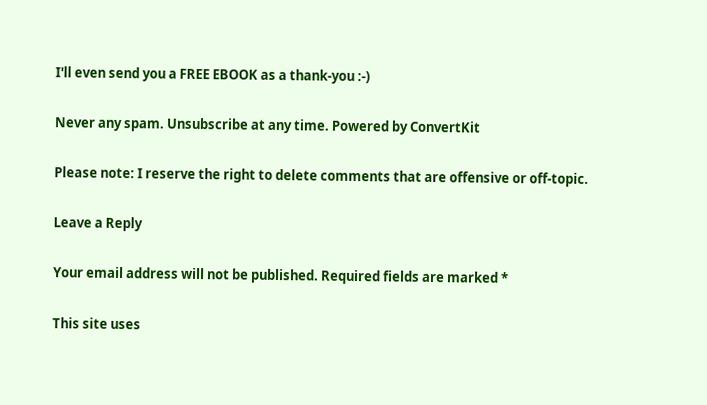I'll even send you a FREE EBOOK as a thank-you :-)

Never any spam. Unsubscribe at any time. Powered by ConvertKit

Please note: I reserve the right to delete comments that are offensive or off-topic.

Leave a Reply

Your email address will not be published. Required fields are marked *

This site uses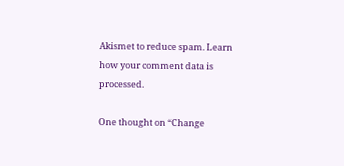Akismet to reduce spam. Learn how your comment data is processed.

One thought on “Change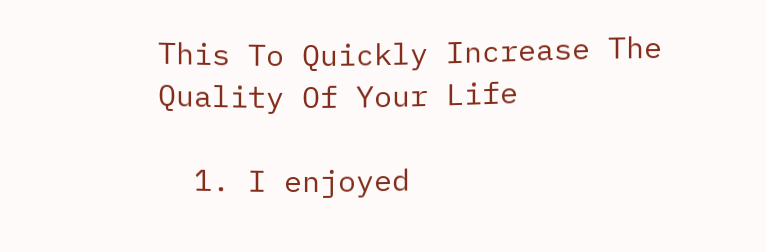This To Quickly Increase The Quality Of Your Life

  1. I enjoyed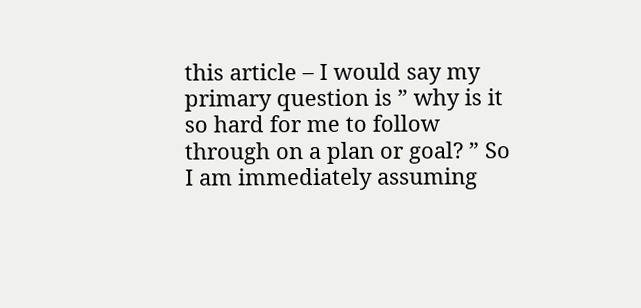this article – I would say my primary question is ” why is it so hard for me to follow through on a plan or goal? ” So I am immediately assuming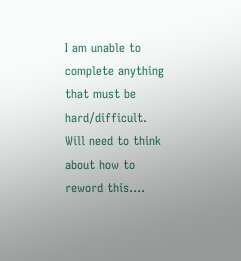I am unable to complete anything that must be hard/difficult. Will need to think about how to reword this….